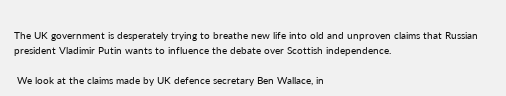The UK government is desperately trying to breathe new life into old and unproven claims that Russian president Vladimir Putin wants to influence the debate over Scottish independence.

 We look at the claims made by UK defence secretary Ben Wallace, in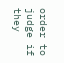order to judge if they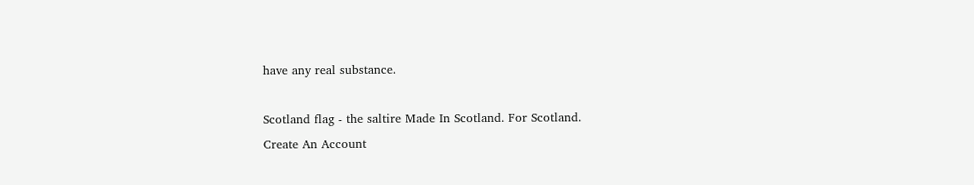have any real substance.

Scotland flag - the saltire Made In Scotland. For Scotland.
Create An Account